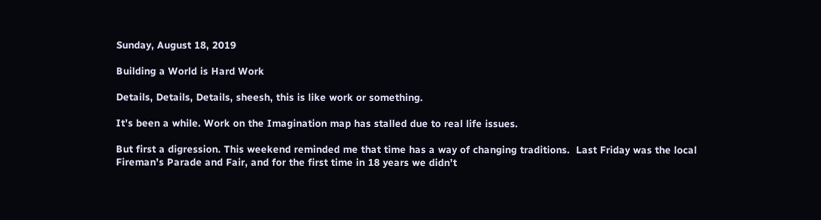Sunday, August 18, 2019

Building a World is Hard Work

Details, Details, Details, sheesh, this is like work or something.

It’s been a while. Work on the Imagination map has stalled due to real life issues.

But first a digression. This weekend reminded me that time has a way of changing traditions.  Last Friday was the local Fireman’s Parade and Fair, and for the first time in 18 years we didn’t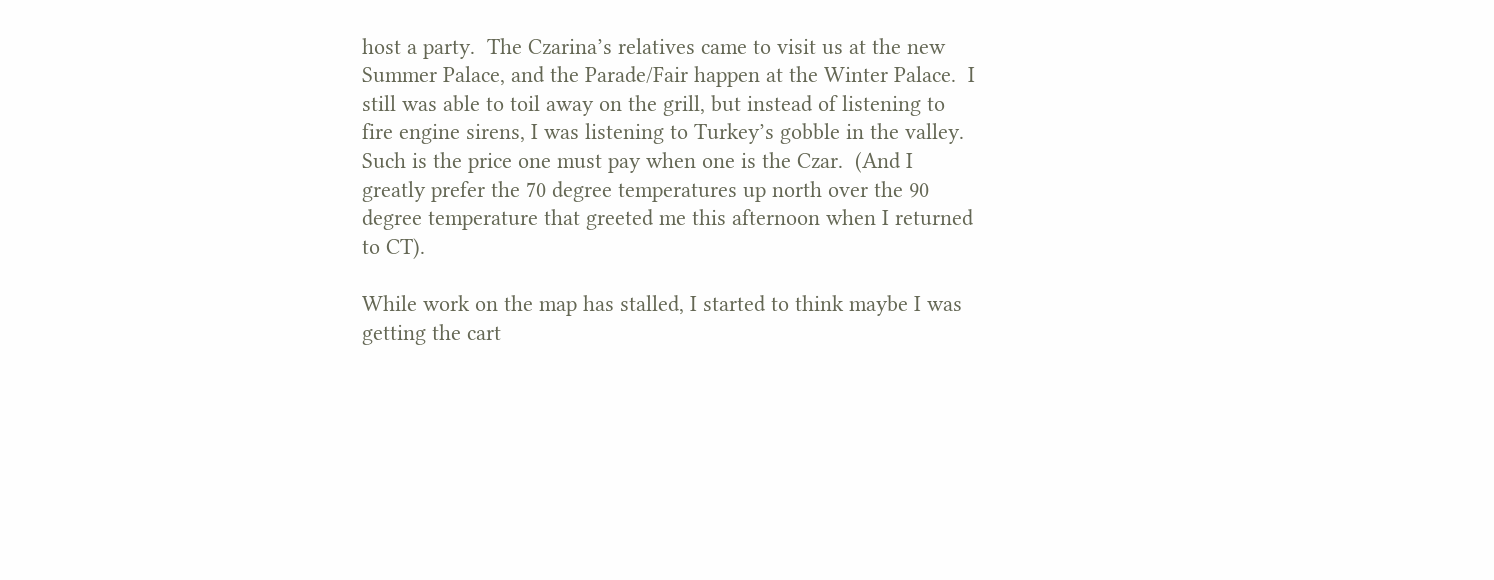host a party.  The Czarina’s relatives came to visit us at the new Summer Palace, and the Parade/Fair happen at the Winter Palace.  I still was able to toil away on the grill, but instead of listening to fire engine sirens, I was listening to Turkey’s gobble in the valley.  Such is the price one must pay when one is the Czar.  (And I greatly prefer the 70 degree temperatures up north over the 90 degree temperature that greeted me this afternoon when I returned to CT).

While work on the map has stalled, I started to think maybe I was getting the cart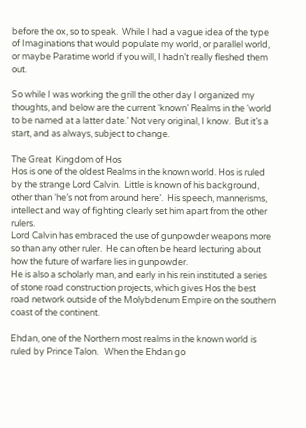before the ox, so to speak.  While I had a vague idea of the type of Imaginations that would populate my world, or parallel world, or maybe Paratime world if you will, I hadn’t really fleshed them out.

So while I was working the grill the other day I organized my thoughts, and below are the current ‘known’ Realms in the ‘world to be named at a latter date.’ Not very original, I know.  But it’s a start, and as always, subject to change.

The Great  Kingdom of Hos
Hos is one of the oldest Realms in the known world. Hos is ruled by the strange Lord Calvin.  Little is known of his background, other than ‘he’s not from around here’.  His speech, mannerisms, intellect and way of fighting clearly set him apart from the other rulers.
Lord Calvin has embraced the use of gunpowder weapons more so than any other ruler.  He can often be heard lecturing about how the future of warfare lies in gunpowder.
He is also a scholarly man, and early in his rein instituted a series of stone road construction projects, which gives Hos the best road network outside of the Molybdenum Empire on the southern coast of the continent.

Ehdan, one of the Northern most realms in the known world is ruled by Prince Talon.   When the Ehdan go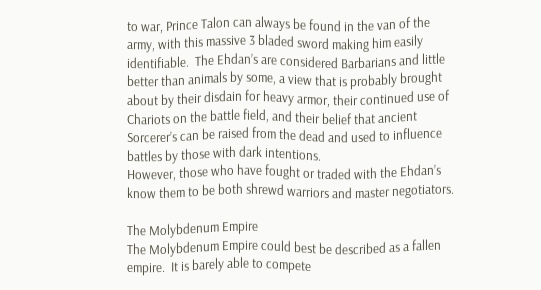to war, Prince Talon can always be found in the van of the army, with this massive 3 bladed sword making him easily identifiable.  The Ehdan’s are considered Barbarians and little better than animals by some, a view that is probably brought about by their disdain for heavy armor, their continued use of Chariots on the battle field, and their belief that ancient Sorcerer’s can be raised from the dead and used to influence battles by those with dark intentions.
However, those who have fought or traded with the Ehdan’s know them to be both shrewd warriors and master negotiators.

The Molybdenum Empire
The Molybdenum Empire could best be described as a fallen empire.  It is barely able to compete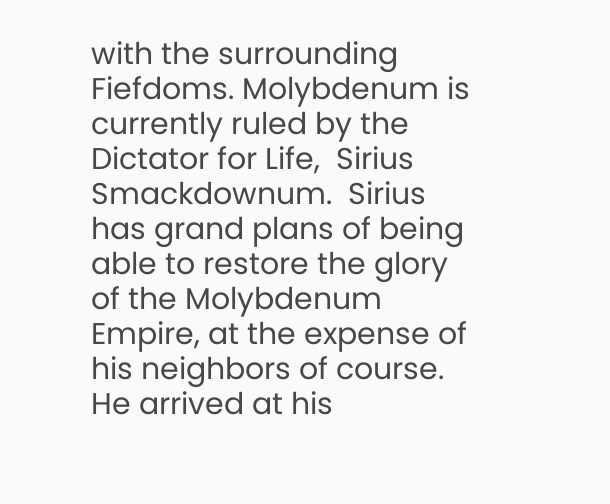with the surrounding Fiefdoms. Molybdenum is currently ruled by the Dictator for Life,  Sirius Smackdownum.  Sirius has grand plans of being able to restore the glory of the Molybdenum Empire, at the expense of his neighbors of course.  He arrived at his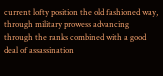current lofty position the old fashioned way, through military prowess advancing through the ranks combined with a good deal of assassination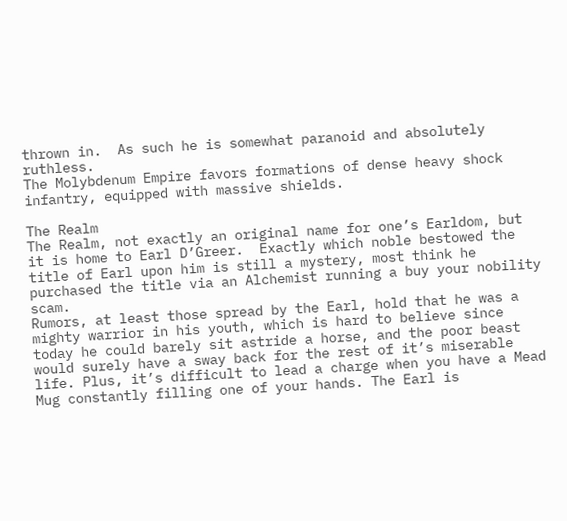thrown in.  As such he is somewhat paranoid and absolutely ruthless.
The Molybdenum Empire favors formations of dense heavy shock infantry, equipped with massive shields.

The Realm
The Realm, not exactly an original name for one’s Earldom, but it is home to Earl D’Greer.  Exactly which noble bestowed the title of Earl upon him is still a mystery, most think he purchased the title via an Alchemist running a buy your nobility scam.
Rumors, at least those spread by the Earl, hold that he was a mighty warrior in his youth, which is hard to believe since today he could barely sit astride a horse, and the poor beast would surely have a sway back for the rest of it’s miserable life. Plus, it’s difficult to lead a charge when you have a Mead Mug constantly filling one of your hands. The Earl is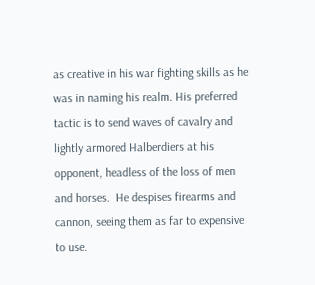as creative in his war fighting skills as he was in naming his realm. His preferred tactic is to send waves of cavalry and lightly armored Halberdiers at his opponent, headless of the loss of men and horses.  He despises firearms and cannon, seeing them as far to expensive to use.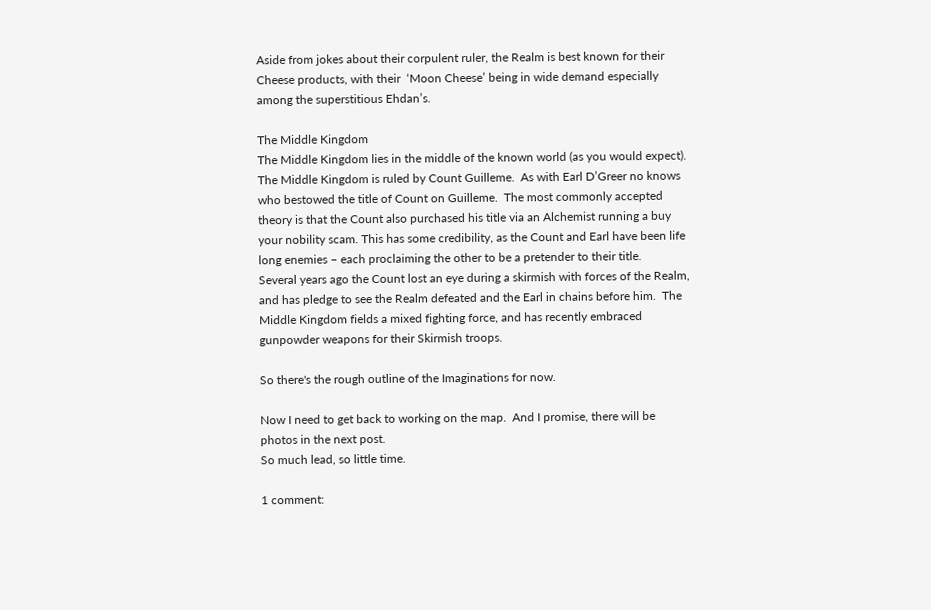Aside from jokes about their corpulent ruler, the Realm is best known for their Cheese products, with their  ‘Moon Cheese’ being in wide demand especially among the superstitious Ehdan’s.

The Middle Kingdom
The Middle Kingdom lies in the middle of the known world (as you would expect).   The Middle Kingdom is ruled by Count Guilleme.  As with Earl D’Greer no knows who bestowed the title of Count on Guilleme.  The most commonly accepted theory is that the Count also purchased his title via an Alchemist running a buy your nobility scam. This has some credibility, as the Count and Earl have been life long enemies – each proclaiming the other to be a pretender to their title.
Several years ago the Count lost an eye during a skirmish with forces of the Realm, and has pledge to see the Realm defeated and the Earl in chains before him.  The Middle Kingdom fields a mixed fighting force, and has recently embraced gunpowder weapons for their Skirmish troops.

So there's the rough outline of the Imaginations for now.

Now I need to get back to working on the map.  And I promise, there will be photos in the next post.
So much lead, so little time.

1 comment: